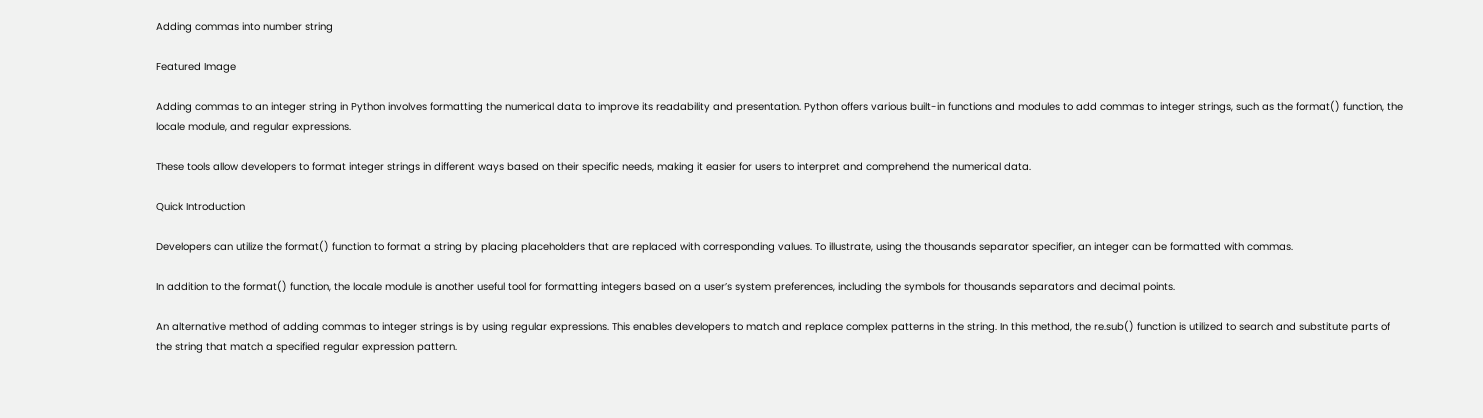Adding commas into number string

Featured Image

Adding commas to an integer string in Python involves formatting the numerical data to improve its readability and presentation. Python offers various built-in functions and modules to add commas to integer strings, such as the format() function, the locale module, and regular expressions.

These tools allow developers to format integer strings in different ways based on their specific needs, making it easier for users to interpret and comprehend the numerical data.

Quick Introduction

Developers can utilize the format() function to format a string by placing placeholders that are replaced with corresponding values. To illustrate, using the thousands separator specifier, an integer can be formatted with commas.

In addition to the format() function, the locale module is another useful tool for formatting integers based on a user’s system preferences, including the symbols for thousands separators and decimal points.

An alternative method of adding commas to integer strings is by using regular expressions. This enables developers to match and replace complex patterns in the string. In this method, the re.sub() function is utilized to search and substitute parts of the string that match a specified regular expression pattern.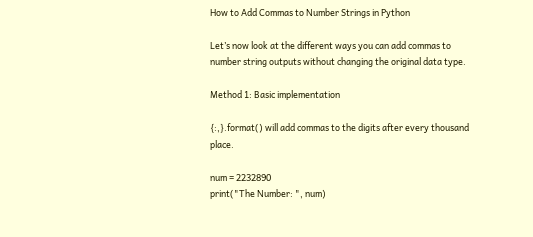How to Add Commas to Number Strings in Python

Let’s now look at the different ways you can add commas to number string outputs without changing the original data type.

Method 1: Basic implementation

{:,}.format() will add commas to the digits after every thousand place.

num = 2232890
print("The Number: ", num)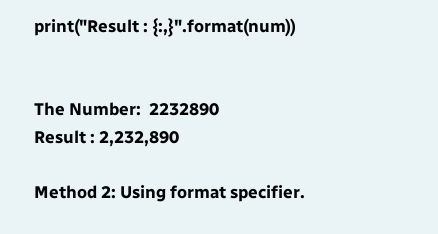print("Result : {:,}".format(num))


The Number:  2232890
Result : 2,232,890

Method 2: Using format specifier.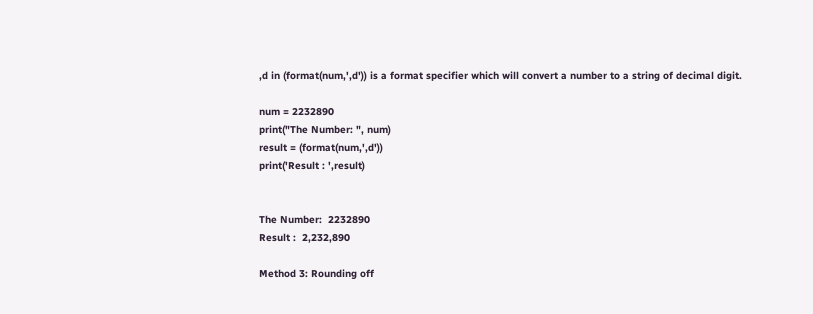,d in (format(num,',d')) is a format specifier which will convert a number to a string of decimal digit.

num = 2232890
print("The Number: ", num)
result = (format(num,',d'))
print('Result : ',result)


The Number:  2232890
Result :  2,232,890

Method 3: Rounding off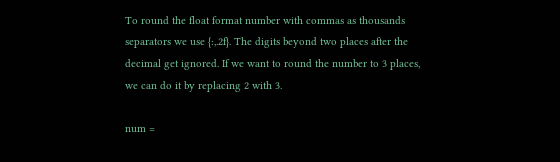To round the float format number with commas as thousands separators we use {:,.2f}. The digits beyond two places after the decimal get ignored. If we want to round the number to 3 places, we can do it by replacing 2 with 3.

num =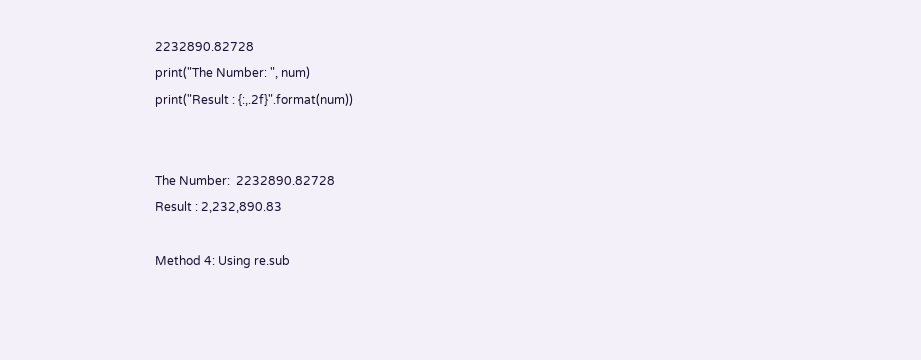2232890.82728
print("The Number: ", num)
print("Result : {:,.2f}".format(num))


The Number:  2232890.82728
Result : 2,232,890.83

Method 4: Using re.sub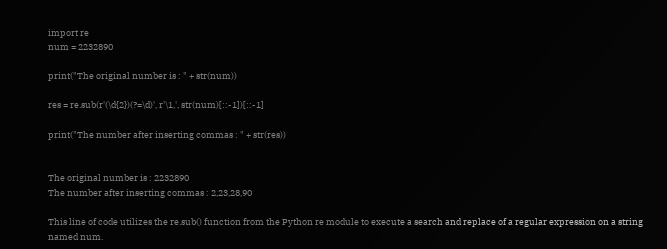import re
num = 2232890

print("The original number is : " + str(num))

res = re.sub(r'(\d{2})(?=\d)', r'\1,', str(num)[::-1])[::-1]

print("The number after inserting commas : " + str(res))


The original number is : 2232890
The number after inserting commas : 2,23,28,90

This line of code utilizes the re.sub() function from the Python re module to execute a search and replace of a regular expression on a string named num.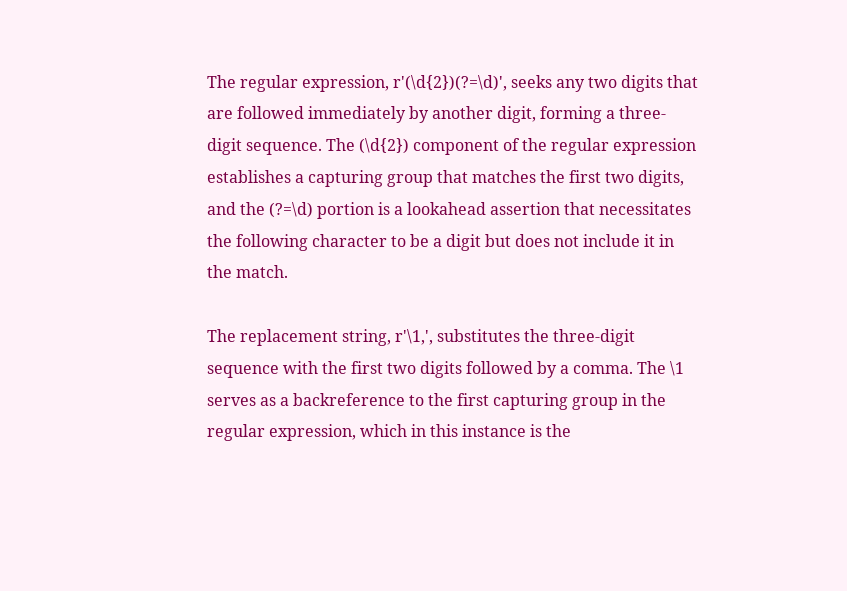The regular expression, r'(\d{2})(?=\d)', seeks any two digits that are followed immediately by another digit, forming a three-digit sequence. The (\d{2}) component of the regular expression establishes a capturing group that matches the first two digits, and the (?=\d) portion is a lookahead assertion that necessitates the following character to be a digit but does not include it in the match.

The replacement string, r'\1,', substitutes the three-digit sequence with the first two digits followed by a comma. The \1 serves as a backreference to the first capturing group in the regular expression, which in this instance is the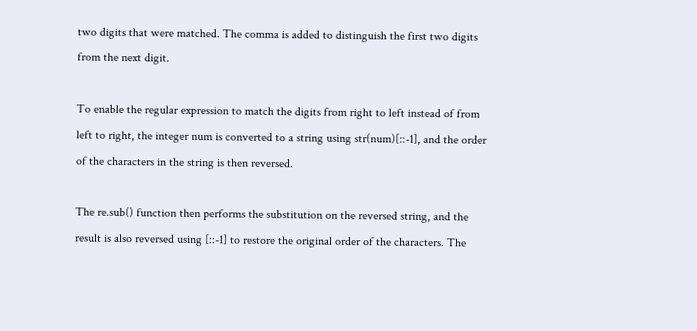two digits that were matched. The comma is added to distinguish the first two digits from the next digit.

To enable the regular expression to match the digits from right to left instead of from left to right, the integer num is converted to a string using str(num)[::-1], and the order of the characters in the string is then reversed.

The re.sub() function then performs the substitution on the reversed string, and the result is also reversed using [::-1] to restore the original order of the characters. The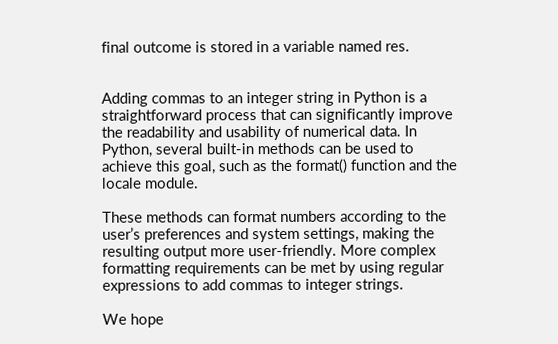final outcome is stored in a variable named res.


Adding commas to an integer string in Python is a straightforward process that can significantly improve the readability and usability of numerical data. In Python, several built-in methods can be used to achieve this goal, such as the format() function and the locale module.

These methods can format numbers according to the user’s preferences and system settings, making the resulting output more user-friendly. More complex formatting requirements can be met by using regular expressions to add commas to integer strings.

We hope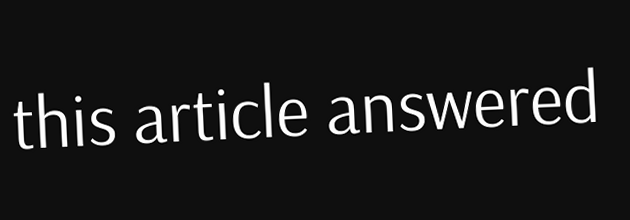this article answered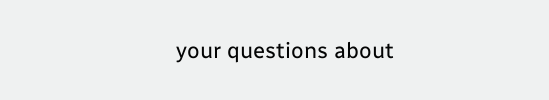your questions about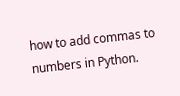how to add commas to numbers in Python.